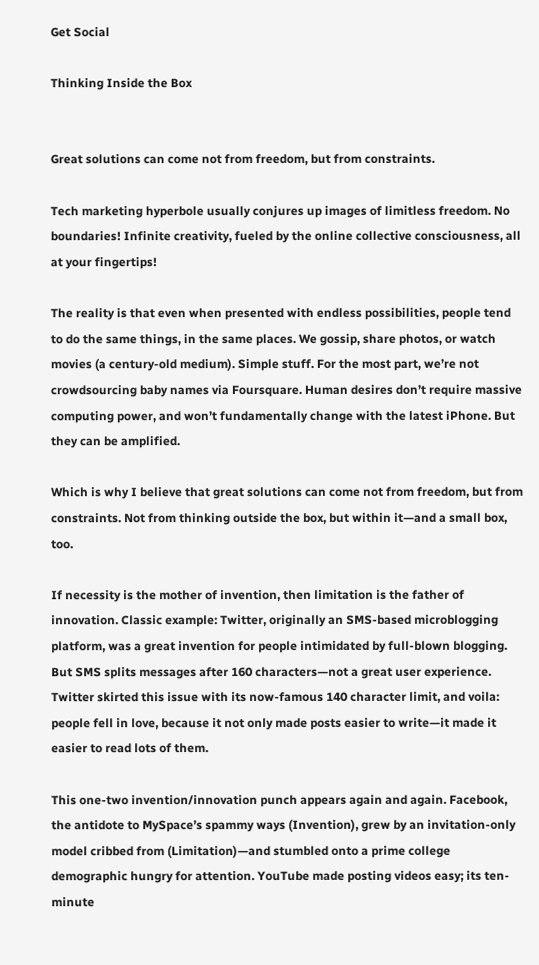Get Social

Thinking Inside the Box


Great solutions can come not from freedom, but from constraints.

Tech marketing hyperbole usually conjures up images of limitless freedom. No boundaries! Infinite creativity, fueled by the online collective consciousness, all  at your fingertips!

The reality is that even when presented with endless possibilities, people tend to do the same things, in the same places. We gossip, share photos, or watch movies (a century-old medium). Simple stuff. For the most part, we’re not crowdsourcing baby names via Foursquare. Human desires don’t require massive computing power, and won’t fundamentally change with the latest iPhone. But they can be amplified.

Which is why I believe that great solutions can come not from freedom, but from constraints. Not from thinking outside the box, but within it—and a small box, too.

If necessity is the mother of invention, then limitation is the father of innovation. Classic example: Twitter, originally an SMS-based microblogging platform, was a great invention for people intimidated by full-blown blogging. But SMS splits messages after 160 characters—not a great user experience. Twitter skirted this issue with its now-famous 140 character limit, and voila: people fell in love, because it not only made posts easier to write—it made it easier to read lots of them.

This one-two invention/innovation punch appears again and again. Facebook,  the antidote to MySpace’s spammy ways (Invention), grew by an invitation-only model cribbed from (Limitation)—and stumbled onto a prime college demographic hungry for attention. YouTube made posting videos easy; its ten-minute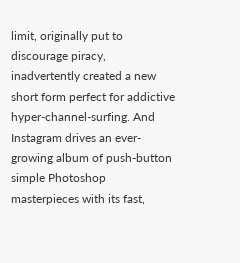limit, originally put to discourage piracy, inadvertently created a new short form perfect for addictive hyper-channel-surfing. And Instagram drives an ever-growing album of push-button simple Photoshop masterpieces with its fast,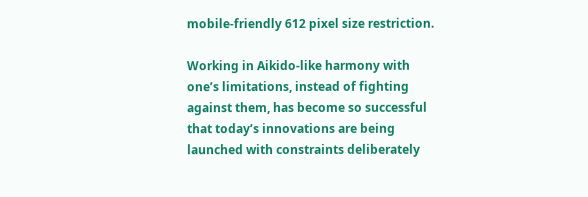mobile-friendly 612 pixel size restriction.

Working in Aikido-like harmony with one’s limitations, instead of fighting against them, has become so successful that today’s innovations are being launched with constraints deliberately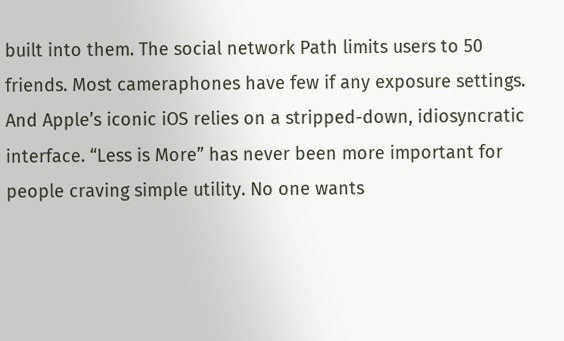built into them. The social network Path limits users to 50 friends. Most cameraphones have few if any exposure settings. And Apple’s iconic iOS relies on a stripped-down, idiosyncratic interface. “Less is More” has never been more important for people craving simple utility. No one wants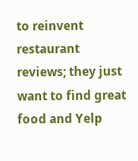to reinvent restaurant reviews; they just want to find great food and Yelp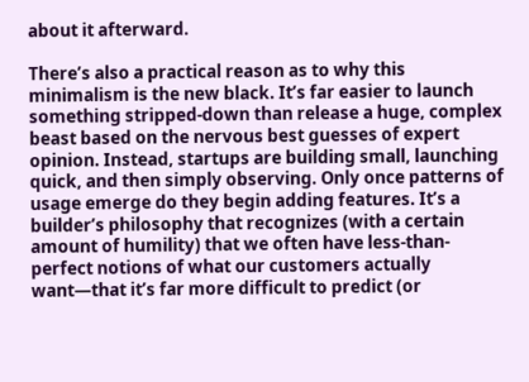about it afterward.

There’s also a practical reason as to why this minimalism is the new black. It’s far easier to launch something stripped-down than release a huge, complex beast based on the nervous best guesses of expert opinion. Instead, startups are building small, launching quick, and then simply observing. Only once patterns of usage emerge do they begin adding features. It’s a builder’s philosophy that recognizes (with a certain amount of humility) that we often have less-than-perfect notions of what our customers actually want—that it’s far more difficult to predict (or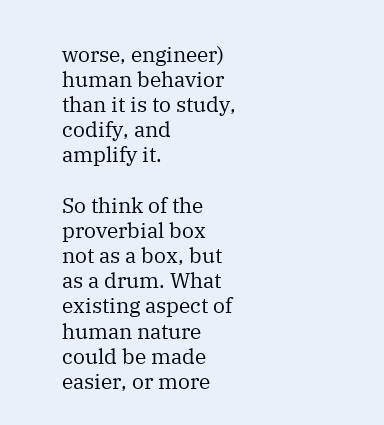worse, engineer) human behavior than it is to study, codify, and amplify it.

So think of the proverbial box not as a box, but as a drum. What existing aspect of human nature could be made easier, or more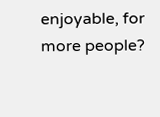enjoyable, for more people?